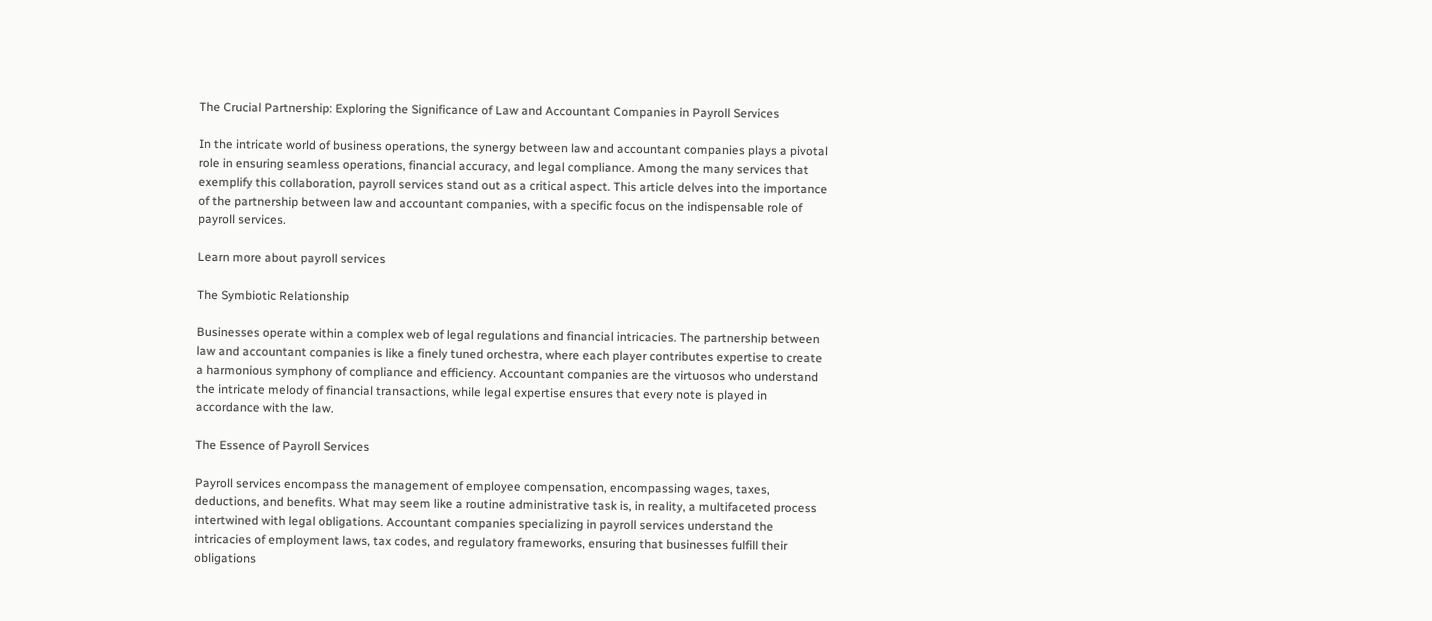The Crucial Partnership: Exploring the Significance of Law and Accountant Companies in Payroll Services

In the intricate world of business operations, the synergy between law and accountant companies plays a pivotal role in ensuring seamless operations, financial accuracy, and legal compliance. Among the many services that exemplify this collaboration, payroll services stand out as a critical aspect. This article delves into the importance of the partnership between law and accountant companies, with a specific focus on the indispensable role of payroll services.

Learn more about payroll services

The Symbiotic Relationship

Businesses operate within a complex web of legal regulations and financial intricacies. The partnership between law and accountant companies is like a finely tuned orchestra, where each player contributes expertise to create a harmonious symphony of compliance and efficiency. Accountant companies are the virtuosos who understand the intricate melody of financial transactions, while legal expertise ensures that every note is played in accordance with the law.

The Essence of Payroll Services

Payroll services encompass the management of employee compensation, encompassing wages, taxes, deductions, and benefits. What may seem like a routine administrative task is, in reality, a multifaceted process intertwined with legal obligations. Accountant companies specializing in payroll services understand the intricacies of employment laws, tax codes, and regulatory frameworks, ensuring that businesses fulfill their obligations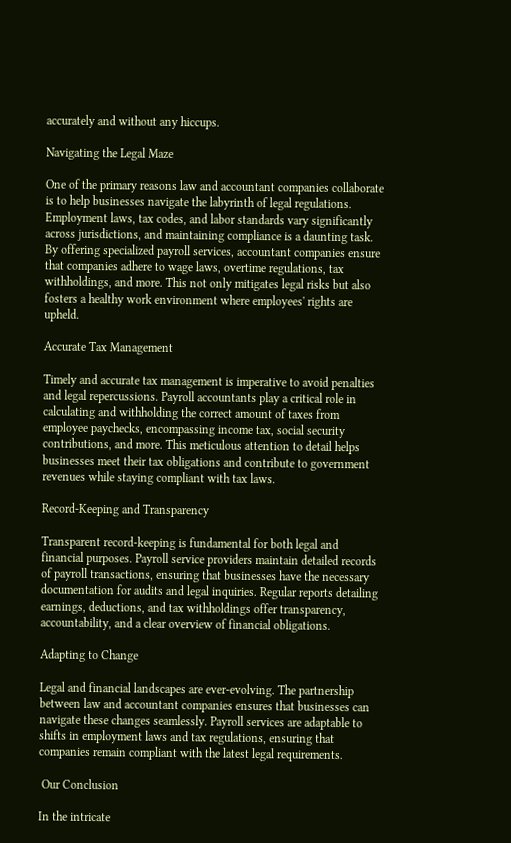accurately and without any hiccups.

Navigating the Legal Maze

One of the primary reasons law and accountant companies collaborate is to help businesses navigate the labyrinth of legal regulations. Employment laws, tax codes, and labor standards vary significantly across jurisdictions, and maintaining compliance is a daunting task. By offering specialized payroll services, accountant companies ensure that companies adhere to wage laws, overtime regulations, tax withholdings, and more. This not only mitigates legal risks but also fosters a healthy work environment where employees' rights are upheld.

Accurate Tax Management

Timely and accurate tax management is imperative to avoid penalties and legal repercussions. Payroll accountants play a critical role in calculating and withholding the correct amount of taxes from employee paychecks, encompassing income tax, social security contributions, and more. This meticulous attention to detail helps businesses meet their tax obligations and contribute to government revenues while staying compliant with tax laws.

Record-Keeping and Transparency

Transparent record-keeping is fundamental for both legal and financial purposes. Payroll service providers maintain detailed records of payroll transactions, ensuring that businesses have the necessary documentation for audits and legal inquiries. Regular reports detailing earnings, deductions, and tax withholdings offer transparency, accountability, and a clear overview of financial obligations.

Adapting to Change

Legal and financial landscapes are ever-evolving. The partnership between law and accountant companies ensures that businesses can navigate these changes seamlessly. Payroll services are adaptable to shifts in employment laws and tax regulations, ensuring that companies remain compliant with the latest legal requirements.

 Our Conclusion

In the intricate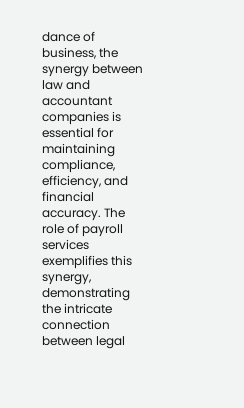dance of business, the synergy between law and accountant companies is essential for maintaining compliance, efficiency, and financial accuracy. The role of payroll services exemplifies this synergy, demonstrating the intricate connection between legal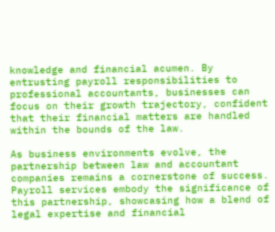knowledge and financial acumen. By entrusting payroll responsibilities to professional accountants, businesses can focus on their growth trajectory, confident that their financial matters are handled within the bounds of the law.

As business environments evolve, the partnership between law and accountant companies remains a cornerstone of success. Payroll services embody the significance of this partnership, showcasing how a blend of legal expertise and financial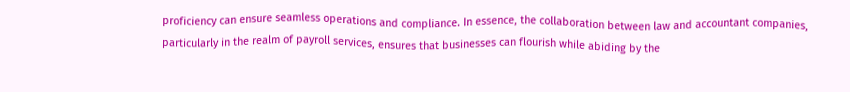proficiency can ensure seamless operations and compliance. In essence, the collaboration between law and accountant companies, particularly in the realm of payroll services, ensures that businesses can flourish while abiding by the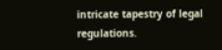intricate tapestry of legal regulations.